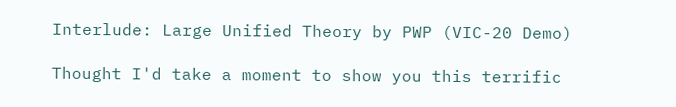Interlude: Large Unified Theory by PWP (VIC-20 Demo)

Thought I'd take a moment to show you this terrific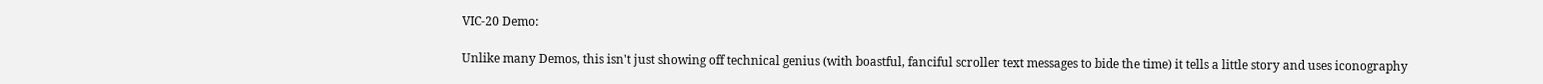VIC-20 Demo:

Unlike many Demos, this isn't just showing off technical genius (with boastful, fanciful scroller text messages to bide the time) it tells a little story and uses iconography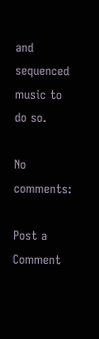and sequenced music to do so.

No comments:

Post a Comment